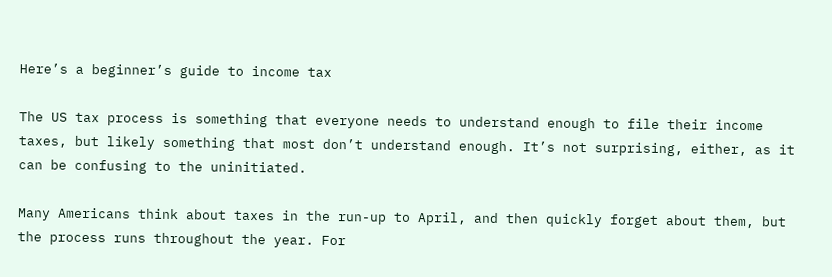Here’s a beginner’s guide to income tax

The US tax process is something that everyone needs to understand enough to file their income taxes, but likely something that most don’t understand enough. It’s not surprising, either, as it can be confusing to the uninitiated.

Many Americans think about taxes in the run-up to April, and then quickly forget about them, but the process runs throughout the year. For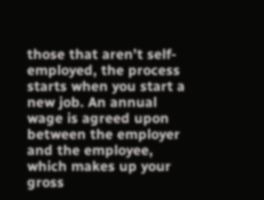those that aren’t self-employed, the process starts when you start a new job. An annual wage is agreed upon between the employer and the employee, which makes up your gross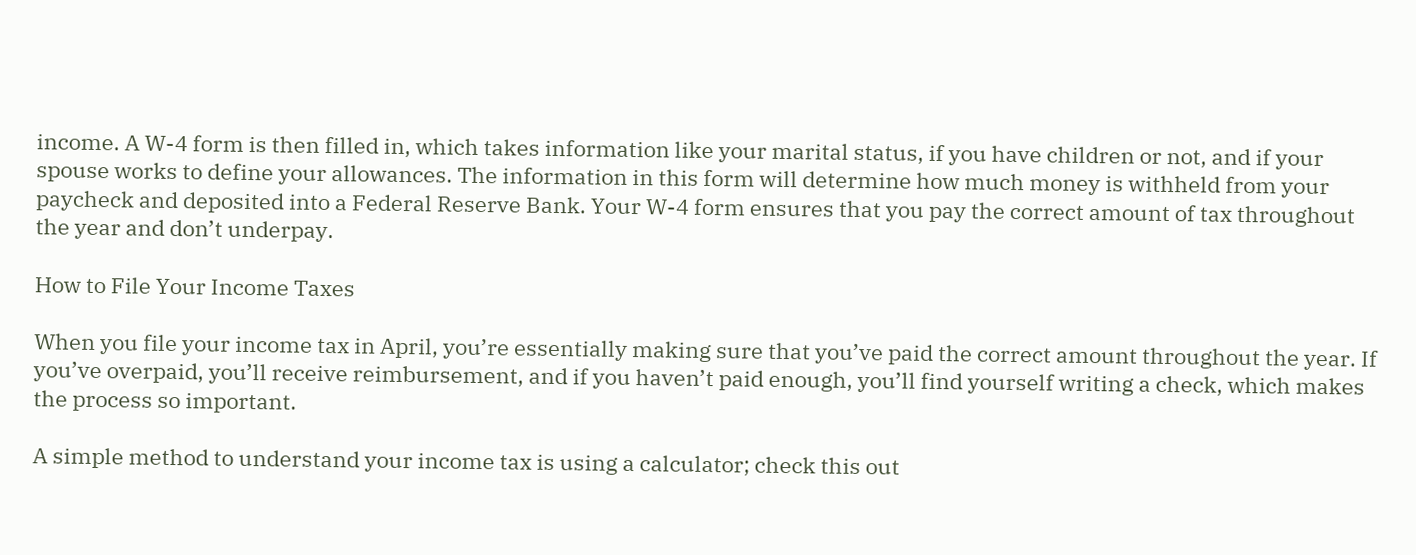income. A W-4 form is then filled in, which takes information like your marital status, if you have children or not, and if your spouse works to define your allowances. The information in this form will determine how much money is withheld from your paycheck and deposited into a Federal Reserve Bank. Your W-4 form ensures that you pay the correct amount of tax throughout the year and don’t underpay.

How to File Your Income Taxes

When you file your income tax in April, you’re essentially making sure that you’ve paid the correct amount throughout the year. If you’ve overpaid, you’ll receive reimbursement, and if you haven’t paid enough, you’ll find yourself writing a check, which makes the process so important.

A simple method to understand your income tax is using a calculator; check this out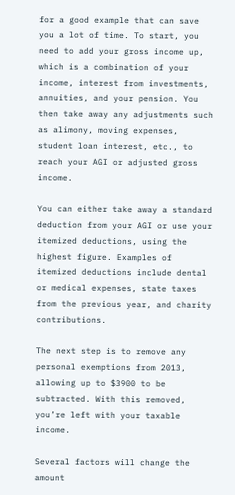for a good example that can save you a lot of time. To start, you need to add your gross income up, which is a combination of your income, interest from investments, annuities, and your pension. You then take away any adjustments such as alimony, moving expenses, student loan interest, etc., to reach your AGI or adjusted gross income.

You can either take away a standard deduction from your AGI or use your itemized deductions, using the highest figure. Examples of itemized deductions include dental or medical expenses, state taxes from the previous year, and charity contributions.

The next step is to remove any personal exemptions from 2013, allowing up to $3900 to be subtracted. With this removed, you’re left with your taxable income.

Several factors will change the amount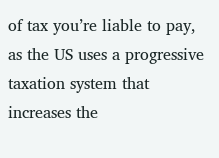of tax you’re liable to pay, as the US uses a progressive taxation system that increases the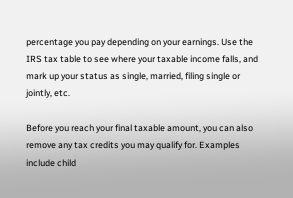percentage you pay depending on your earnings. Use the IRS tax table to see where your taxable income falls, and mark up your status as single, married, filing single or jointly, etc.

Before you reach your final taxable amount, you can also remove any tax credits you may qualify for. Examples include child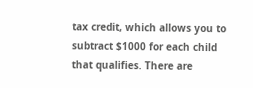tax credit, which allows you to subtract $1000 for each child that qualifies. There are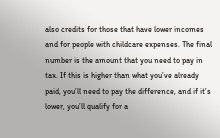also credits for those that have lower incomes and for people with childcare expenses. The final number is the amount that you need to pay in tax. If this is higher than what you’ve already paid, you’ll need to pay the difference, and if it’s lower, you’ll qualify for a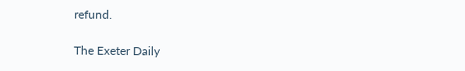refund.

The Exeter Daily